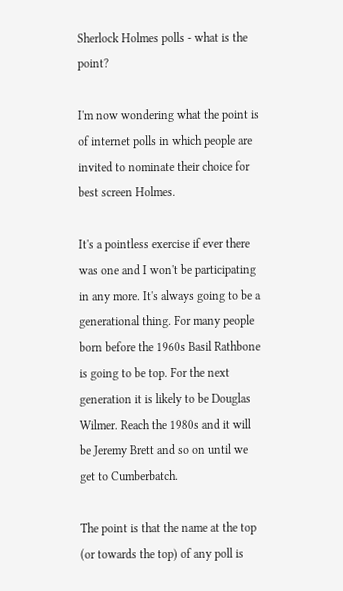Sherlock Holmes polls - what is the point?

I'm now wondering what the point is of internet polls in which people are invited to nominate their choice for best screen Holmes.

It's a pointless exercise if ever there was one and I won't be participating in any more. It's always going to be a generational thing. For many people born before the 1960s Basil Rathbone is going to be top. For the next generation it is likely to be Douglas Wilmer. Reach the 1980s and it will be Jeremy Brett and so on until we get to Cumberbatch.

The point is that the name at the top (or towards the top) of any poll is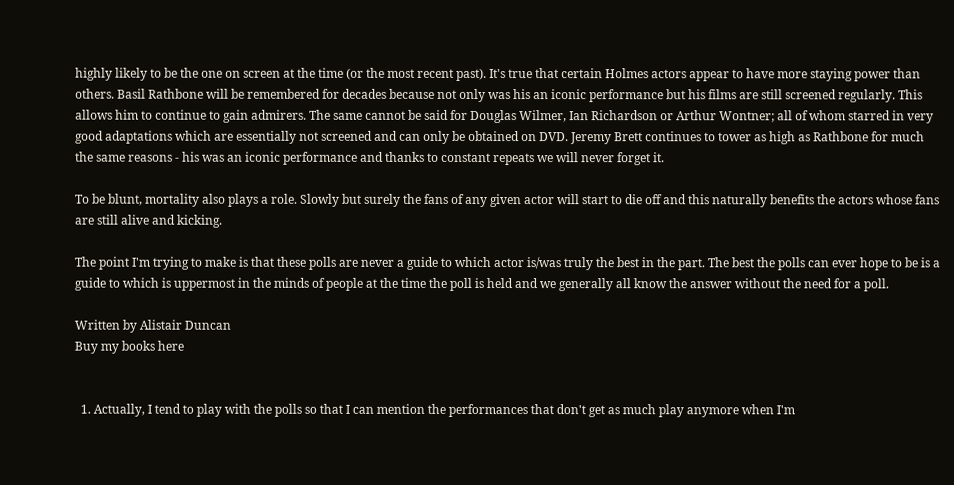highly likely to be the one on screen at the time (or the most recent past). It's true that certain Holmes actors appear to have more staying power than others. Basil Rathbone will be remembered for decades because not only was his an iconic performance but his films are still screened regularly. This allows him to continue to gain admirers. The same cannot be said for Douglas Wilmer, Ian Richardson or Arthur Wontner; all of whom starred in very good adaptations which are essentially not screened and can only be obtained on DVD. Jeremy Brett continues to tower as high as Rathbone for much the same reasons - his was an iconic performance and thanks to constant repeats we will never forget it.

To be blunt, mortality also plays a role. Slowly but surely the fans of any given actor will start to die off and this naturally benefits the actors whose fans are still alive and kicking.

The point I'm trying to make is that these polls are never a guide to which actor is/was truly the best in the part. The best the polls can ever hope to be is a guide to which is uppermost in the minds of people at the time the poll is held and we generally all know the answer without the need for a poll.

Written by Alistair Duncan
Buy my books here


  1. Actually, I tend to play with the polls so that I can mention the performances that don't get as much play anymore when I'm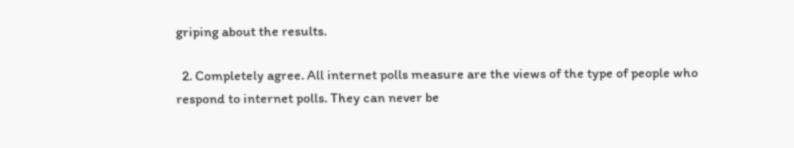griping about the results.

  2. Completely agree. All internet polls measure are the views of the type of people who respond to internet polls. They can never be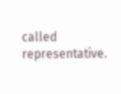called representative.